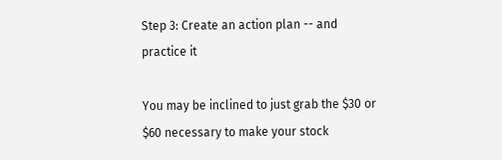Step 3: Create an action plan -- and practice it

You may be inclined to just grab the $30 or $60 necessary to make your stock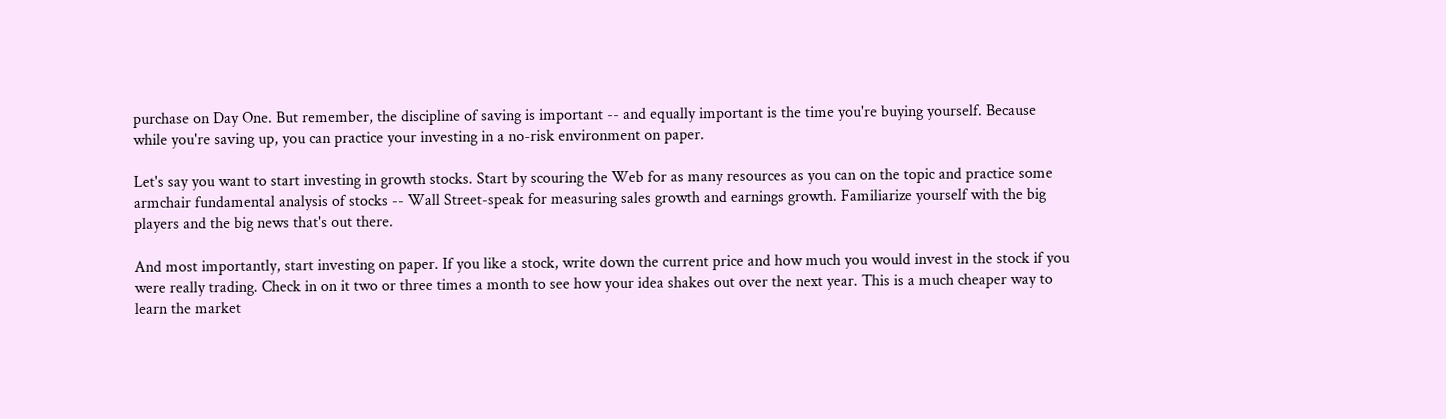purchase on Day One. But remember, the discipline of saving is important -- and equally important is the time you're buying yourself. Because while you're saving up, you can practice your investing in a no-risk environment on paper.

Let's say you want to start investing in growth stocks. Start by scouring the Web for as many resources as you can on the topic and practice some armchair fundamental analysis of stocks -- Wall Street-speak for measuring sales growth and earnings growth. Familiarize yourself with the big players and the big news that's out there.

And most importantly, start investing on paper. If you like a stock, write down the current price and how much you would invest in the stock if you were really trading. Check in on it two or three times a month to see how your idea shakes out over the next year. This is a much cheaper way to learn the market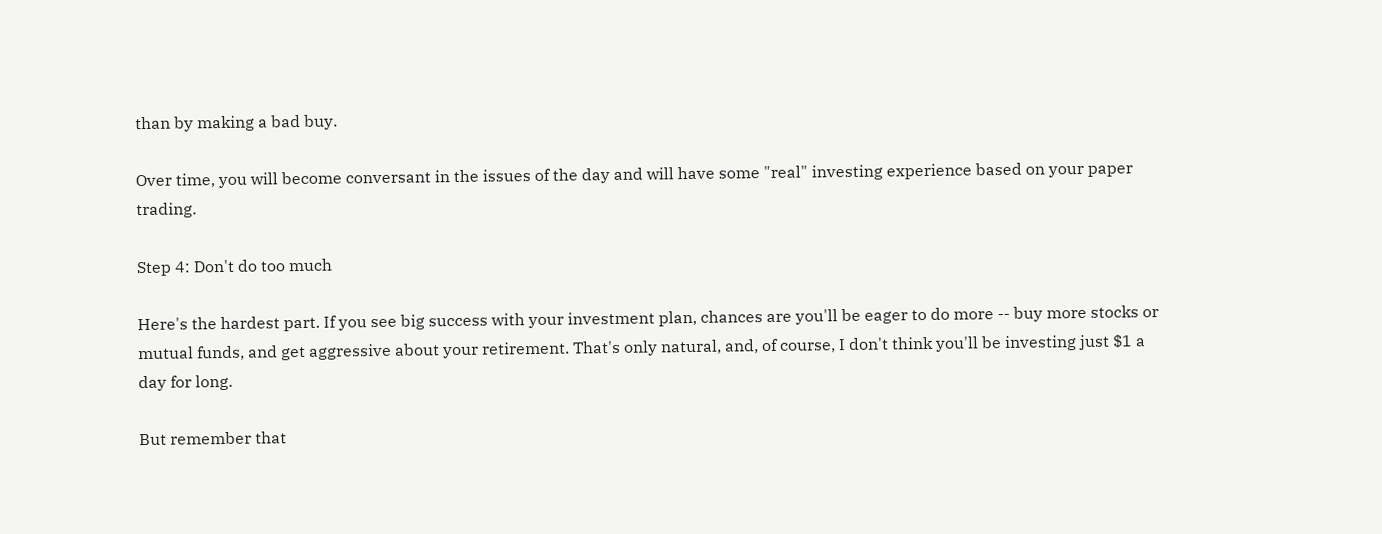than by making a bad buy.

Over time, you will become conversant in the issues of the day and will have some "real" investing experience based on your paper trading.

Step 4: Don't do too much

Here's the hardest part. If you see big success with your investment plan, chances are you'll be eager to do more -- buy more stocks or mutual funds, and get aggressive about your retirement. That's only natural, and, of course, I don't think you'll be investing just $1 a day for long.

But remember that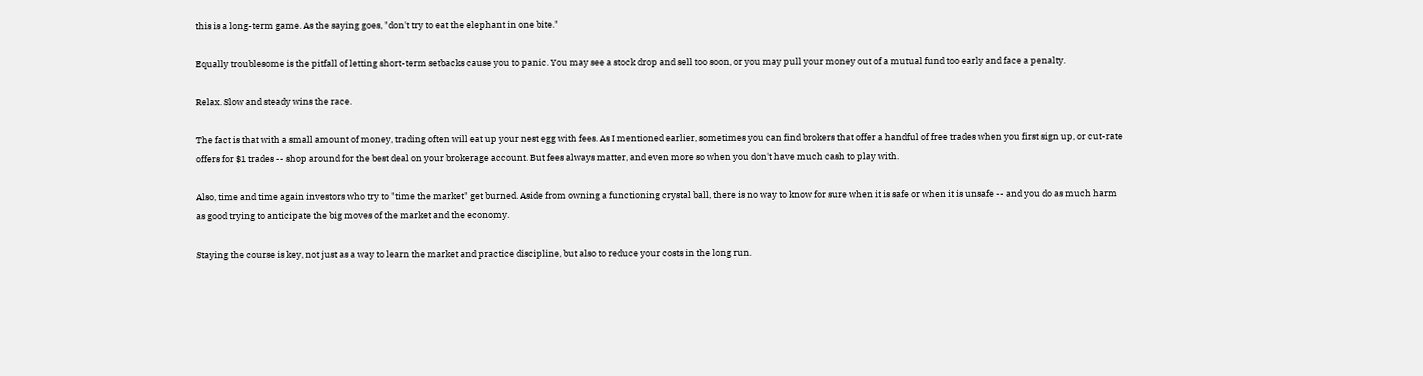this is a long-term game. As the saying goes, "don't try to eat the elephant in one bite."

Equally troublesome is the pitfall of letting short-term setbacks cause you to panic. You may see a stock drop and sell too soon, or you may pull your money out of a mutual fund too early and face a penalty.

Relax. Slow and steady wins the race.

The fact is that with a small amount of money, trading often will eat up your nest egg with fees. As I mentioned earlier, sometimes you can find brokers that offer a handful of free trades when you first sign up, or cut-rate offers for $1 trades -- shop around for the best deal on your brokerage account. But fees always matter, and even more so when you don't have much cash to play with.

Also, time and time again investors who try to "time the market" get burned. Aside from owning a functioning crystal ball, there is no way to know for sure when it is safe or when it is unsafe -- and you do as much harm as good trying to anticipate the big moves of the market and the economy.

Staying the course is key, not just as a way to learn the market and practice discipline, but also to reduce your costs in the long run.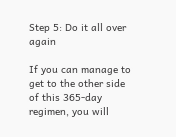Step 5: Do it all over again

If you can manage to get to the other side of this 365-day regimen, you will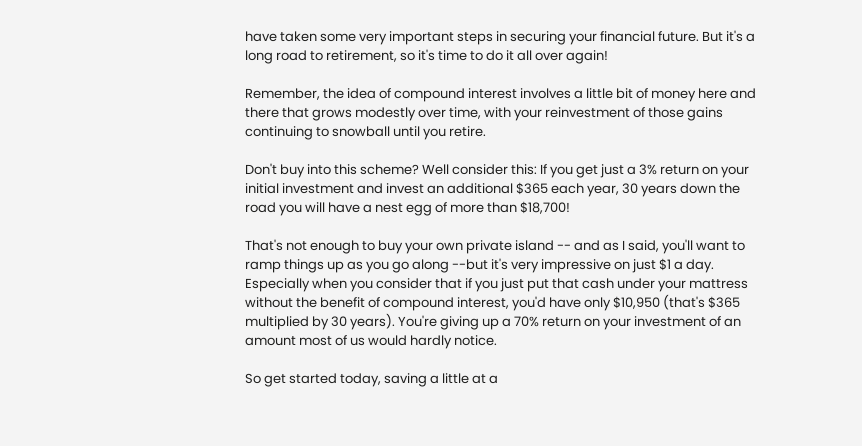have taken some very important steps in securing your financial future. But it's a long road to retirement, so it's time to do it all over again!

Remember, the idea of compound interest involves a little bit of money here and there that grows modestly over time, with your reinvestment of those gains continuing to snowball until you retire.

Don't buy into this scheme? Well consider this: If you get just a 3% return on your initial investment and invest an additional $365 each year, 30 years down the road you will have a nest egg of more than $18,700!

That's not enough to buy your own private island -- and as I said, you'll want to ramp things up as you go along --but it's very impressive on just $1 a day. Especially when you consider that if you just put that cash under your mattress without the benefit of compound interest, you'd have only $10,950 (that's $365 multiplied by 30 years). You're giving up a 70% return on your investment of an amount most of us would hardly notice.

So get started today, saving a little at a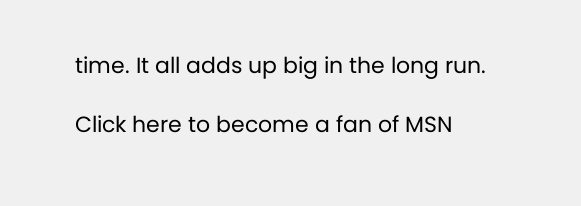time. It all adds up big in the long run.

Click here to become a fan of MSN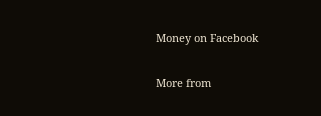Money on Facebook

More from